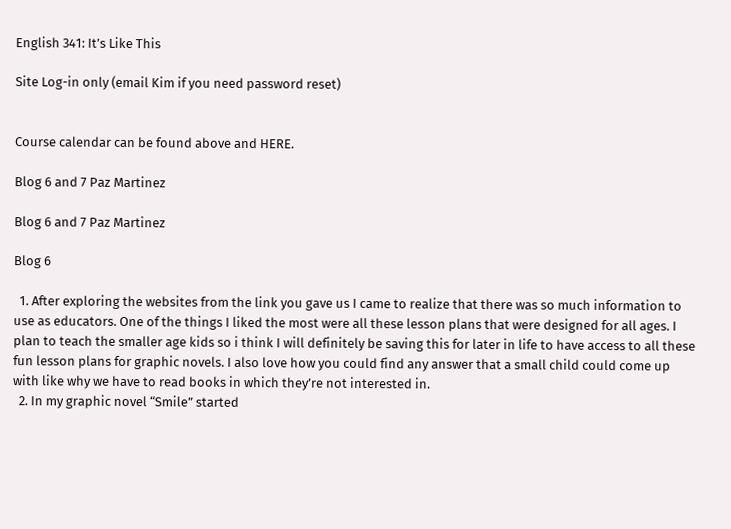English 341: It’s Like This

Site Log-in only (email Kim if you need password reset)


Course calendar can be found above and HERE.

Blog 6 and 7 Paz Martinez

Blog 6 and 7 Paz Martinez

Blog 6

  1. After exploring the websites from the link you gave us I came to realize that there was so much information to use as educators. One of the things I liked the most were all these lesson plans that were designed for all ages. I plan to teach the smaller age kids so i think I will definitely be saving this for later in life to have access to all these fun lesson plans for graphic novels. I also love how you could find any answer that a small child could come up with like why we have to read books in which they’re not interested in.
  2. In my graphic novel “Smile” started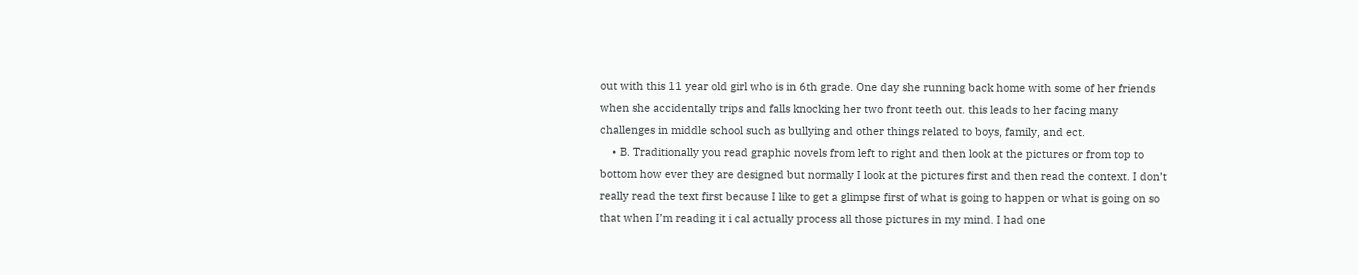out with this 11 year old girl who is in 6th grade. One day she running back home with some of her friends when she accidentally trips and falls knocking her two front teeth out. this leads to her facing many challenges in middle school such as bullying and other things related to boys, family, and ect.
    • B. Traditionally you read graphic novels from left to right and then look at the pictures or from top to bottom how ever they are designed but normally I look at the pictures first and then read the context. I don’t really read the text first because I like to get a glimpse first of what is going to happen or what is going on so that when I’m reading it i cal actually process all those pictures in my mind. I had one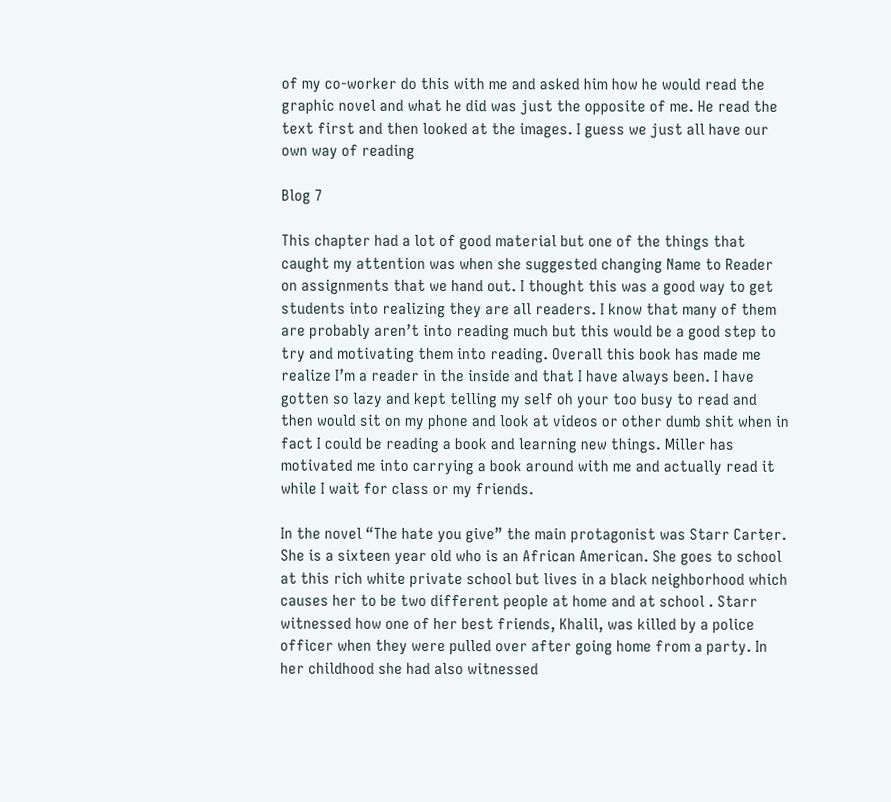of my co-worker do this with me and asked him how he would read the graphic novel and what he did was just the opposite of me. He read the text first and then looked at the images. I guess we just all have our own way of reading

Blog 7

This chapter had a lot of good material but one of the things that caught my attention was when she suggested changing Name to Reader on assignments that we hand out. I thought this was a good way to get students into realizing they are all readers. I know that many of them are probably aren’t into reading much but this would be a good step to try and motivating them into reading. Overall this book has made me realize I’m a reader in the inside and that I have always been. I have gotten so lazy and kept telling my self oh your too busy to read and then would sit on my phone and look at videos or other dumb shit when in fact I could be reading a book and learning new things. Miller has motivated me into carrying a book around with me and actually read it while I wait for class or my friends.

In the novel “The hate you give” the main protagonist was Starr Carter. She is a sixteen year old who is an African American. She goes to school at this rich white private school but lives in a black neighborhood which causes her to be two different people at home and at school . Starr witnessed how one of her best friends, Khalil, was killed by a police officer when they were pulled over after going home from a party. In her childhood she had also witnessed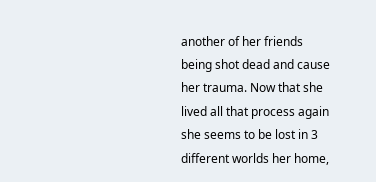another of her friends being shot dead and cause her trauma. Now that she lived all that process again she seems to be lost in 3 different worlds her home,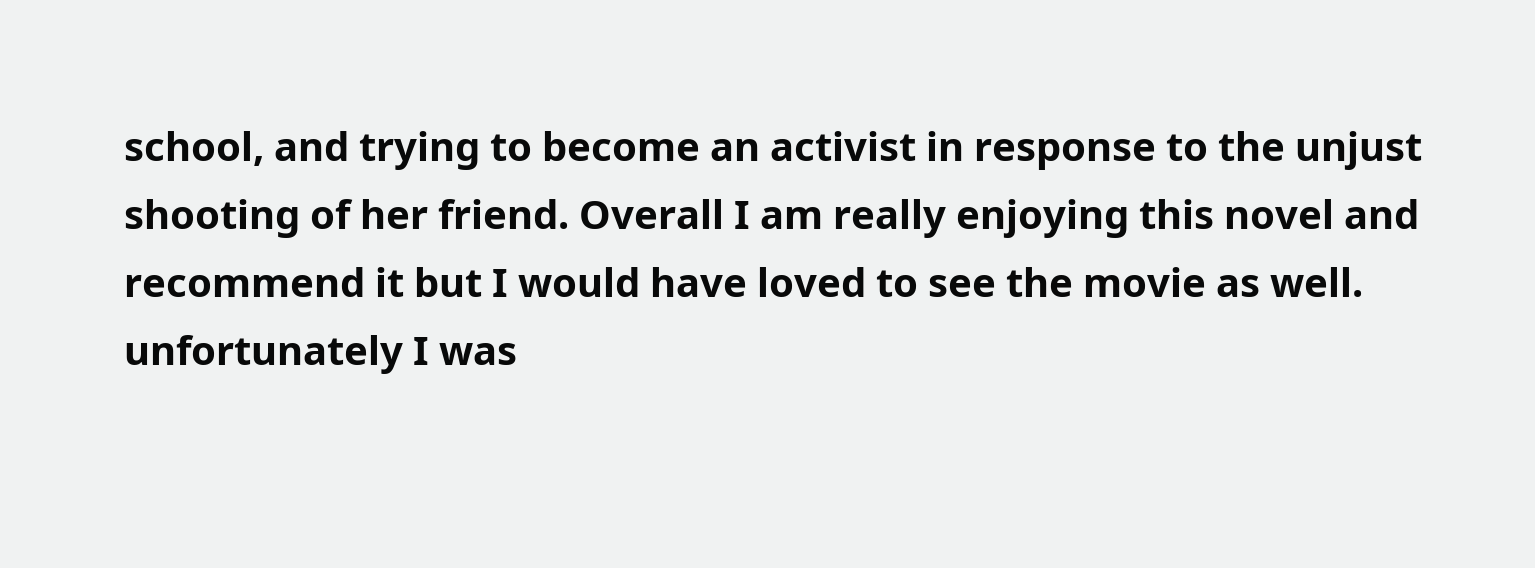school, and trying to become an activist in response to the unjust shooting of her friend. Overall I am really enjoying this novel and recommend it but I would have loved to see the movie as well. unfortunately I was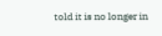told it is no longer in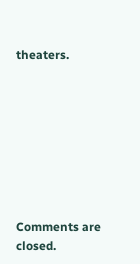theaters.








Comments are closed.